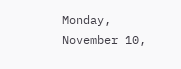Monday, November 10,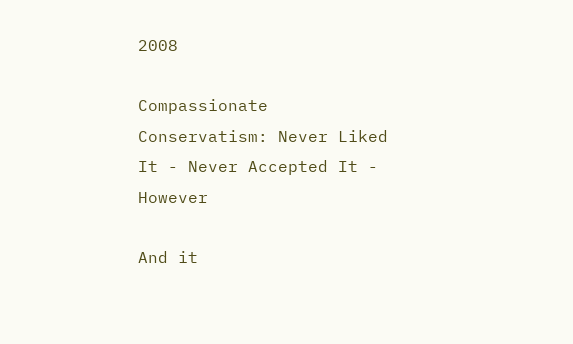2008

Compassionate Conservatism: Never Liked It - Never Accepted It - However

And it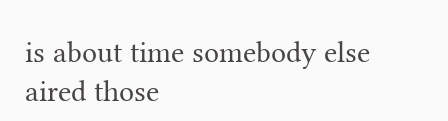is about time somebody else aired those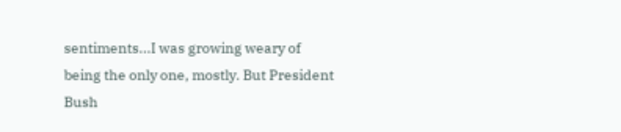sentiments...I was growing weary of being the only one, mostly. But President Bush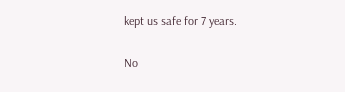kept us safe for 7 years.

No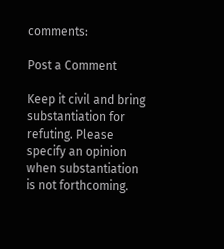comments:

Post a Comment

Keep it civil and bring substantiation for refuting. Please specify an opinion when substantiation is not forthcoming.